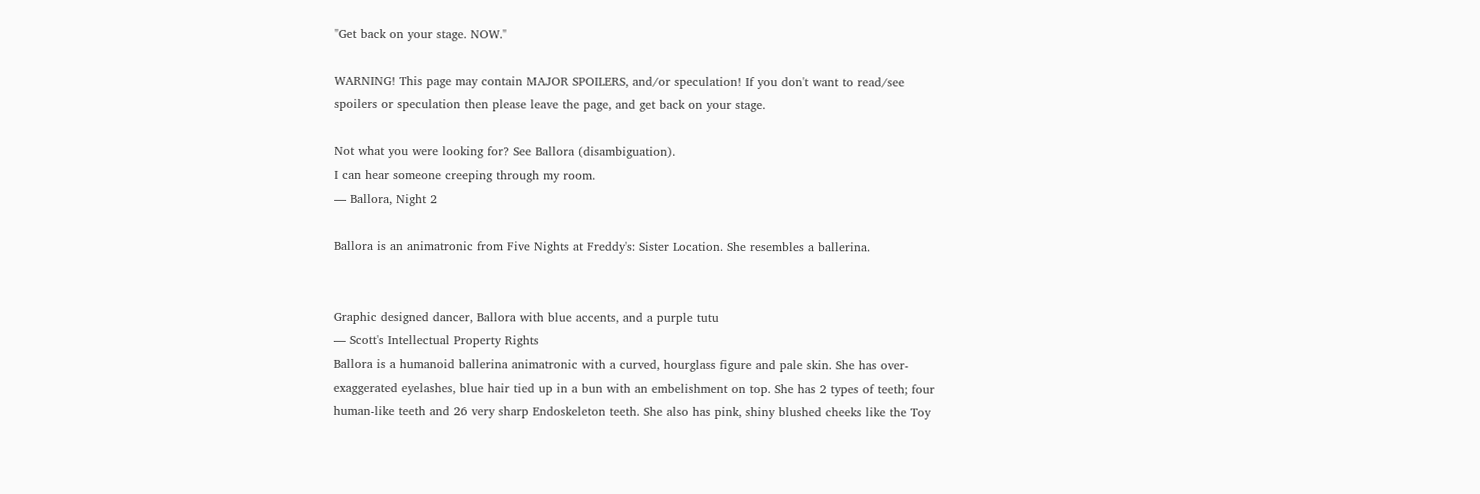"Get back on your stage. NOW."

WARNING! This page may contain MAJOR SPOILERS, and/or speculation! If you don't want to read/see spoilers or speculation then please leave the page, and get back on your stage.

Not what you were looking for? See Ballora (disambiguation).
I can hear someone creeping through my room.
— Ballora, Night 2

Ballora is an animatronic from Five Nights at Freddy's: Sister Location. She resembles a ballerina.


Graphic designed dancer, Ballora with blue accents, and a purple tutu
— Scott's Intellectual Property Rights
Ballora is a humanoid ballerina animatronic with a curved, hourglass figure and pale skin. She has over-exaggerated eyelashes, blue hair tied up in a bun with an embelishment on top. She has 2 types of teeth; four human-like teeth and 26 very sharp Endoskeleton teeth. She also has pink, shiny blushed cheeks like the Toy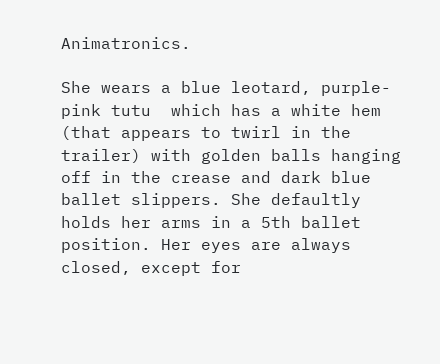Animatronics.

She wears a blue leotard, purple-pink tutu  which has a white hem (that appears to twirl in the trailer) with golden balls hanging off in the crease and dark blue ballet slippers. She defaultly holds her arms in a 5th ballet position. Her eyes are always closed, except for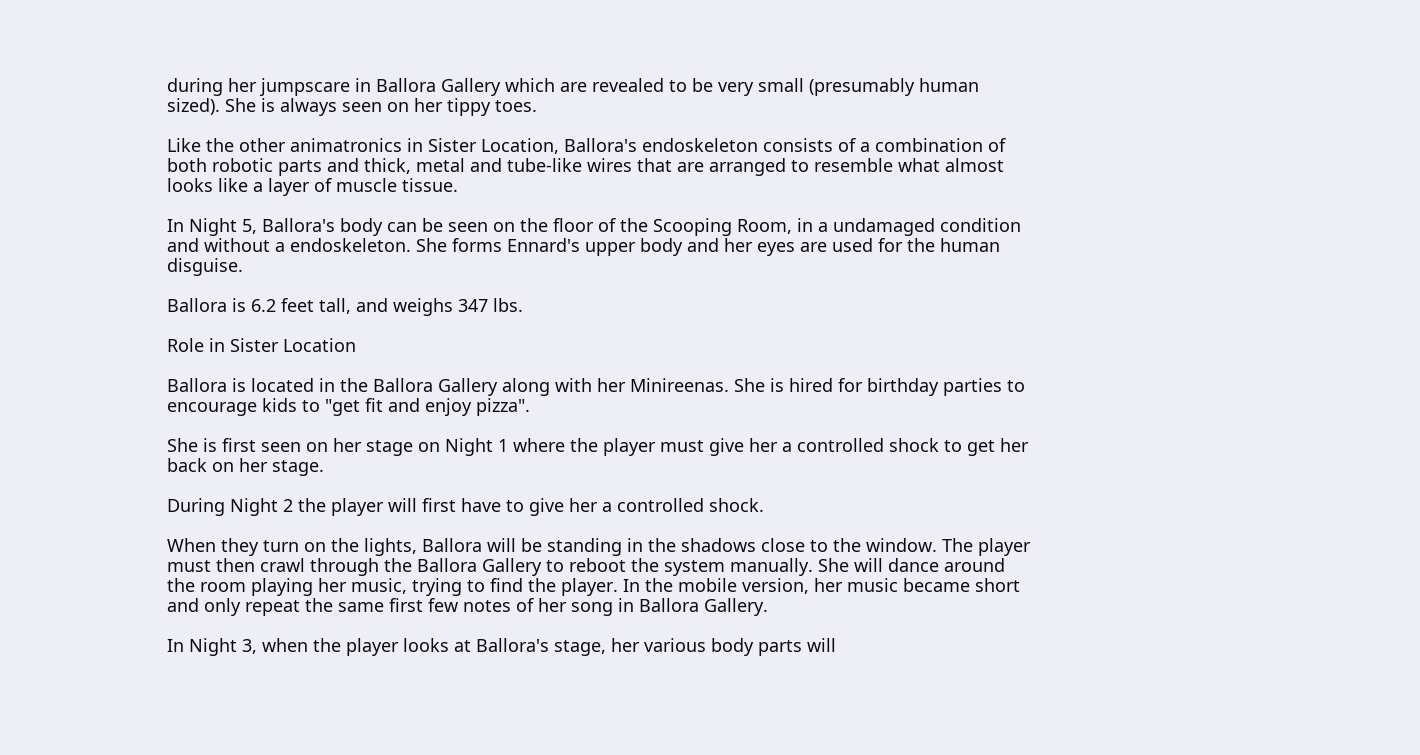during her jumpscare in Ballora Gallery which are revealed to be very small (presumably human sized). She is always seen on her tippy toes.

Like the other animatronics in Sister Location, Ballora's endoskeleton consists of a combination of both robotic parts and thick, metal and tube-like wires that are arranged to resemble what almost looks like a layer of muscle tissue.

In Night 5, Ballora's body can be seen on the floor of the Scooping Room, in a undamaged condition and without a endoskeleton. She forms Ennard's upper body and her eyes are used for the human disguise.

Ballora is 6.2 feet tall, and weighs 347 lbs.

Role in Sister Location

Ballora is located in the Ballora Gallery along with her Minireenas. She is hired for birthday parties to encourage kids to "get fit and enjoy pizza".

She is first seen on her stage on Night 1 where the player must give her a controlled shock to get her back on her stage.

During Night 2 the player will first have to give her a controlled shock.

When they turn on the lights, Ballora will be standing in the shadows close to the window. The player must then crawl through the Ballora Gallery to reboot the system manually. She will dance around the room playing her music, trying to find the player. In the mobile version, her music became short and only repeat the same first few notes of her song in Ballora Gallery.

In Night 3, when the player looks at Ballora's stage, her various body parts will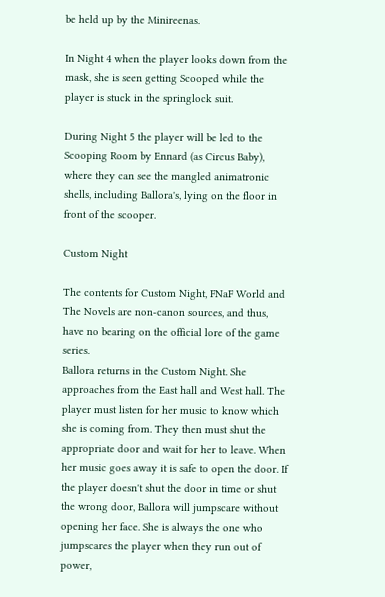be held up by the Minireenas.

In Night 4 when the player looks down from the mask, she is seen getting Scooped while the player is stuck in the springlock suit.

During Night 5 the player will be led to the Scooping Room by Ennard (as Circus Baby), where they can see the mangled animatronic shells, including Ballora's, lying on the floor in front of the scooper.

Custom Night

The contents for Custom Night, FNaF World and The Novels are non-canon sources, and thus, have no bearing on the official lore of the game series.
Ballora returns in the Custom Night. She approaches from the East hall and West hall. The player must listen for her music to know which she is coming from. They then must shut the appropriate door and wait for her to leave. When her music goes away it is safe to open the door. If the player doesn't shut the door in time or shut the wrong door, Ballora will jumpscare without opening her face. She is always the one who jumpscares the player when they run out of power,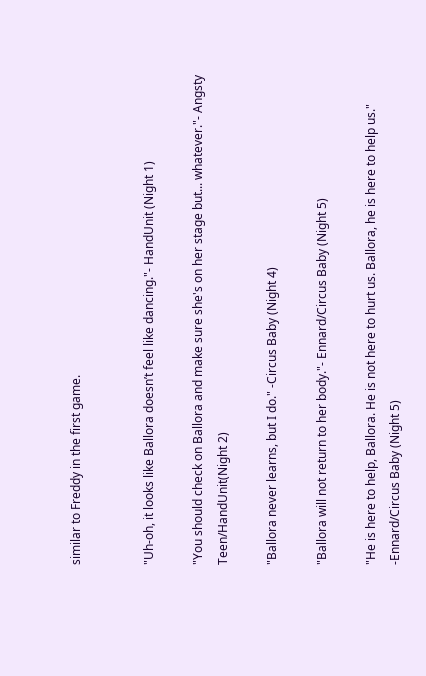similar to Freddy in the first game.


"Uh-oh, it looks like Ballora doesn’t feel like dancing."- HandUnit (Night 1)

"You should check on Ballora and make sure she's on her stage but... whatever."- Angsty Teen/HandUnit(Night 2)

"Ballora never learns, but I do." -Circus Baby (Night 4)

"Ballora will not return to her body."- Ennard/Circus Baby (Night 5)

"He is here to help, Ballora. He is not here to hurt us. Ballora, he is here to help us." -Ennard/Circus Baby (Night 5)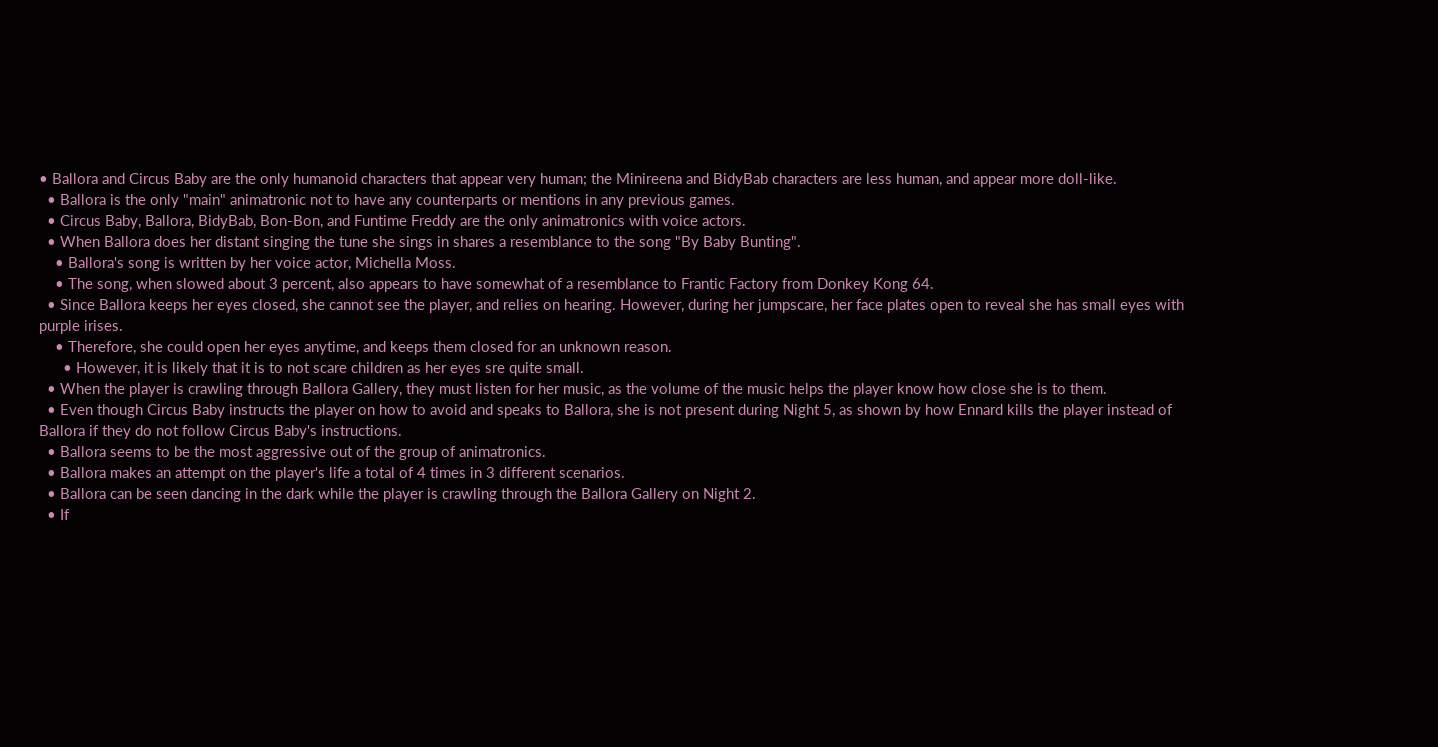• Ballora and Circus Baby are the only humanoid characters that appear very human; the Minireena and BidyBab characters are less human, and appear more doll-like.
  • Ballora is the only "main" animatronic not to have any counterparts or mentions in any previous games.
  • Circus Baby, Ballora, BidyBab, Bon-Bon, and Funtime Freddy are the only animatronics with voice actors.
  • When Ballora does her distant singing the tune she sings in shares a resemblance to the song "By Baby Bunting".
    • Ballora's song is written by her voice actor, Michella Moss.
    • The song, when slowed about 3 percent, also appears to have somewhat of a resemblance to Frantic Factory from Donkey Kong 64.
  • Since Ballora keeps her eyes closed, she cannot see the player, and relies on hearing. However, during her jumpscare, her face plates open to reveal she has small eyes with purple irises.
    • Therefore, she could open her eyes anytime, and keeps them closed for an unknown reason.
      • However, it is likely that it is to not scare children as her eyes sre quite small.
  • When the player is crawling through Ballora Gallery, they must listen for her music, as the volume of the music helps the player know how close she is to them.
  • Even though Circus Baby instructs the player on how to avoid and speaks to Ballora, she is not present during Night 5, as shown by how Ennard kills the player instead of Ballora if they do not follow Circus Baby's instructions.
  • Ballora seems to be the most aggressive out of the group of animatronics.
  • Ballora makes an attempt on the player's life a total of 4 times in 3 different scenarios.
  • Ballora can be seen dancing in the dark while the player is crawling through the Ballora Gallery on Night 2.
  • If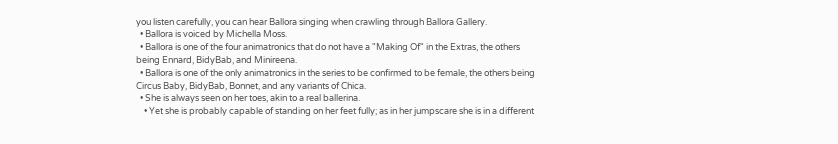you listen carefully, you can hear Ballora singing when crawling through Ballora Gallery.
  • Ballora is voiced by Michella Moss.
  • Ballora is one of the four animatronics that do not have a "Making Of" in the Extras, the others being Ennard, BidyBab, and Minireena.
  • Ballora is one of the only animatronics in the series to be confirmed to be female, the others being Circus Baby, BidyBab, Bonnet, and any variants of Chica.
  • She is always seen on her toes, akin to a real ballerina.
    • Yet she is probably capable of standing on her feet fully; as in her jumpscare she is in a different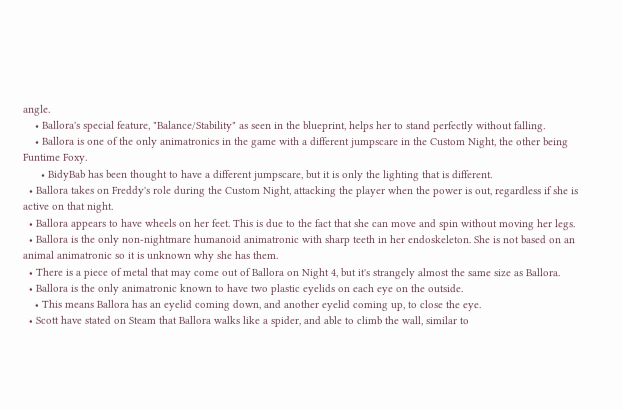angle.
    • Ballora's special feature, "Balance/Stability" as seen in the blueprint, helps her to stand perfectly without falling.
    • Ballora is one of the only animatronics in the game with a different jumpscare in the Custom Night, the other being Funtime Foxy.
      • BidyBab has been thought to have a different jumpscare, but it is only the lighting that is different.
  • Ballora takes on Freddy's role during the Custom Night, attacking the player when the power is out, regardless if she is active on that night.
  • Ballora appears to have wheels on her feet. This is due to the fact that she can move and spin without moving her legs.
  • Ballora is the only non-nightmare humanoid animatronic with sharp teeth in her endoskeleton. She is not based on an animal animatronic so it is unknown why she has them.
  • There is a piece of metal that may come out of Ballora on Night 4, but it's strangely almost the same size as Ballora.
  • Ballora is the only animatronic known to have two plastic eyelids on each eye on the outside.
    • This means Ballora has an eyelid coming down, and another eyelid coming up, to close the eye.
  • Scott have stated on Steam that Ballora walks like a spider, and able to climb the wall, similar to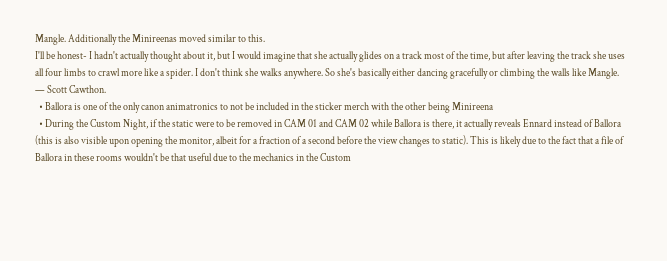Mangle. Additionally the Minireenas moved similar to this.
I'll be honest- I hadn't actually thought about it, but I would imagine that she actually glides on a track most of the time, but after leaving the track she uses all four limbs to crawl more like a spider. I don't think she walks anywhere. So she's basically either dancing gracefully or climbing the walls like Mangle.
— Scott Cawthon.
  • Ballora is one of the only canon animatronics to not be included in the sticker merch with the other being Minireena
  • During the Custom Night, if the static were to be removed in CAM 01 and CAM 02 while Ballora is there, it actually reveals Ennard instead of Ballora (this is also visible upon opening the monitor, albeit for a fraction of a second before the view changes to static). This is likely due to the fact that a file of Ballora in these rooms wouldn't be that useful due to the mechanics in the Custom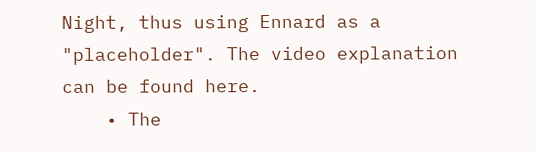Night, thus using Ennard as a "placeholder". The video explanation can be found here.
    • The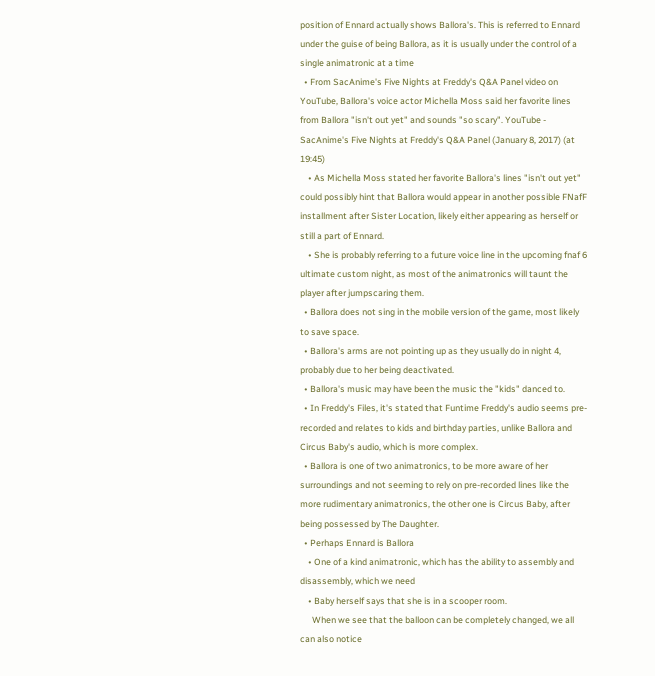position of Ennard actually shows Ballora's. This is referred to Ennard under the guise of being Ballora, as it is usually under the control of a single animatronic at a time
  • From SacAnime's Five Nights at Freddy's Q&A Panel video on YouTube, Ballora's voice actor Michella Moss said her favorite lines from Ballora "isn't out yet" and sounds "so scary". YouTube - SacAnime's Five Nights at Freddy's Q&A Panel (January 8, 2017) (at 19:45)
    • As Michella Moss stated her favorite Ballora's lines "isn't out yet" could possibly hint that Ballora would appear in another possible FNafF installment after Sister Location, likely either appearing as herself or still a part of Ennard.
    • She is probably referring to a future voice line in the upcoming fnaf 6 ultimate custom night, as most of the animatronics will taunt the player after jumpscaring them.
  • Ballora does not sing in the mobile version of the game, most likely to save space.
  • Ballora's arms are not pointing up as they usually do in night 4, probably due to her being deactivated.
  • Ballora's music may have been the music the "kids" danced to.
  • In Freddy's Files, it's stated that Funtime Freddy's audio seems pre-recorded and relates to kids and birthday parties, unlike Ballora and Circus Baby's audio, which is more complex.
  • Ballora is one of two animatronics, to be more aware of her surroundings and not seeming to rely on pre-recorded lines like the more rudimentary animatronics, the other one is Circus Baby, after being possessed by The Daughter.
  • Perhaps Ennard is Ballora
    • One of a kind animatronic, which has the ability to assembly and disassembly, which we need
    • Baby herself says that she is in a scooper room.
      When we see that the balloon can be completely changed, we all can also notice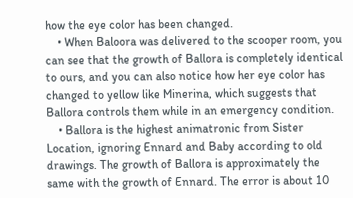how the eye color has been changed.
    • When Baloora was delivered to the scooper room, you can see that the growth of Ballora is completely identical to ours, and you can also notice how her eye color has changed to yellow like Minerina, which suggests that Ballora controls them while in an emergency condition.
    • Ballora is the highest animatronic from Sister Location, ignoring Ennard and Baby according to old drawings. The growth of Ballora is approximately the same with the growth of Ennard. The error is about 10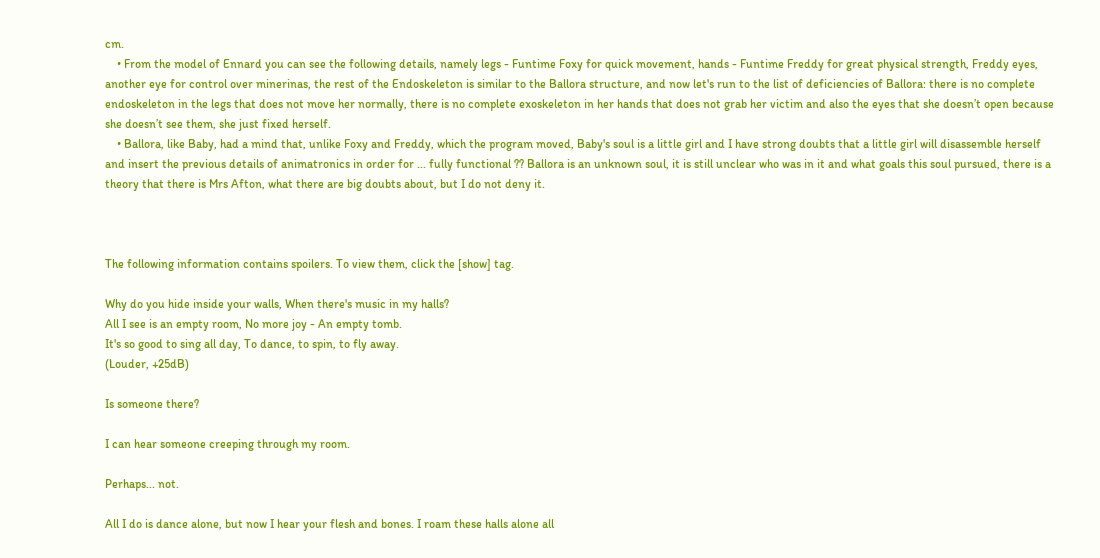cm.
    • From the model of Ennard you can see the following details, namely legs - Funtime Foxy for quick movement, hands - Funtime Freddy for great physical strength, Freddy eyes, another eye for control over minerinas, the rest of the Endoskeleton is similar to the Ballora structure, and now let's run to the list of deficiencies of Ballora: there is no complete endoskeleton in the legs that does not move her normally, there is no complete exoskeleton in her hands that does not grab her victim and also the eyes that she doesn’t open because she doesn’t see them, she just fixed herself.
    • Ballora, like Baby, had a mind that, unlike Foxy and Freddy, which the program moved, Baby's soul is a little girl and I have strong doubts that a little girl will disassemble herself and insert the previous details of animatronics in order for ... fully functional ?? Ballora is an unknown soul, it is still unclear who was in it and what goals this soul pursued, there is a theory that there is Mrs Afton, what there are big doubts about, but I do not deny it.



The following information contains spoilers. To view them, click the [show] tag.

Why do you hide inside your walls, When there's music in my halls?
All I see is an empty room, No more joy - An empty tomb.
It's so good to sing all day, To dance, to spin, to fly away.
(Louder, +25dB)

Is someone there?

I can hear someone creeping through my room.

Perhaps... not.

All I do is dance alone, but now I hear your flesh and bones. I roam these halls alone all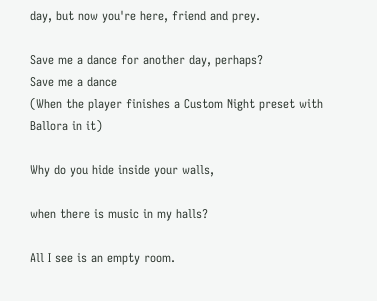day, but now you're here, friend and prey.

Save me a dance for another day, perhaps?
Save me a dance
(When the player finishes a Custom Night preset with Ballora in it)

Why do you hide inside your walls,

when there is music in my halls?

All I see is an empty room.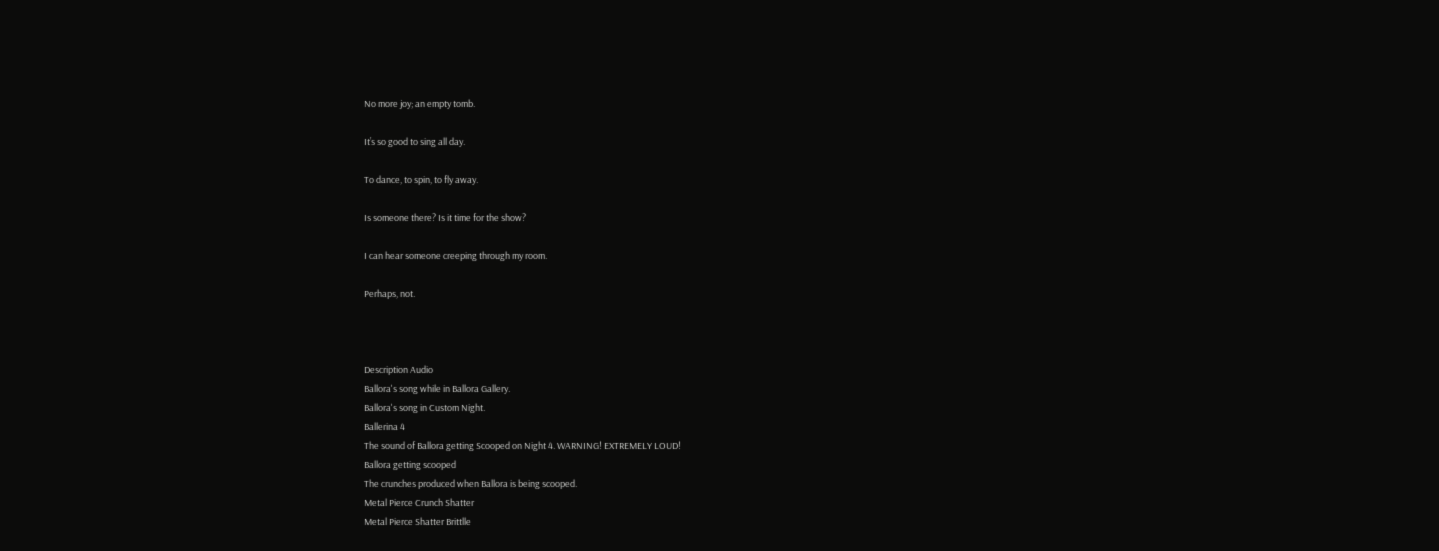No more joy; an empty tomb.

It’s so good to sing all day.

To dance, to spin, to fly away.

Is someone there? Is it time for the show?

I can hear someone creeping through my room.

Perhaps, not.



Description Audio
Ballora's song while in Ballora Gallery.
Ballora's song in Custom Night.
Ballerina 4
The sound of Ballora getting Scooped on Night 4. WARNING! EXTREMELY LOUD!
Ballora getting scooped
The crunches produced when Ballora is being scooped.
Metal Pierce Crunch Shatter
Metal Pierce Shatter Brittlle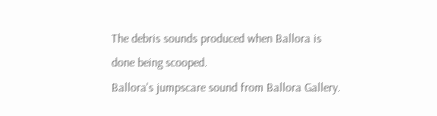The debris sounds produced when Ballora is done being scooped.
Ballora's jumpscare sound from Ballora Gallery.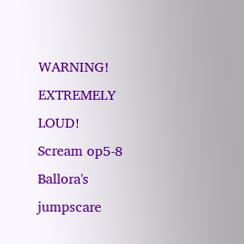WARNING! EXTREMELY LOUD!
Scream op5-8
Ballora's jumpscare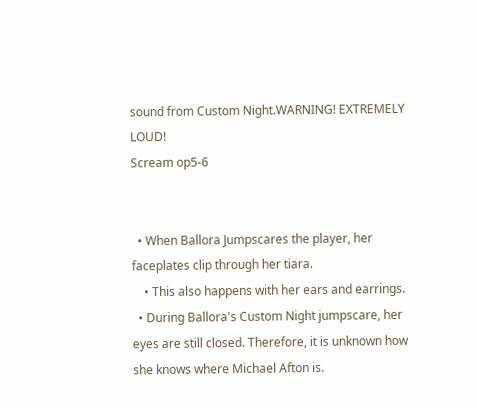sound from Custom Night.WARNING! EXTREMELY LOUD!
Scream op5-6


  • When Ballora Jumpscares the player, her faceplates clip through her tiara.
    • This also happens with her ears and earrings.
  • During Ballora's Custom Night jumpscare, her eyes are still closed. Therefore, it is unknown how she knows where Michael Afton is.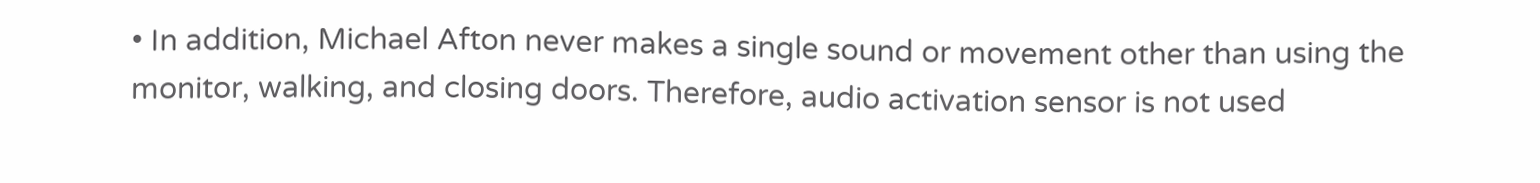• In addition, Michael Afton never makes a single sound or movement other than using the monitor, walking, and closing doors. Therefore, audio activation sensor is not used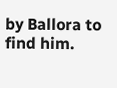by Ballora to find him.